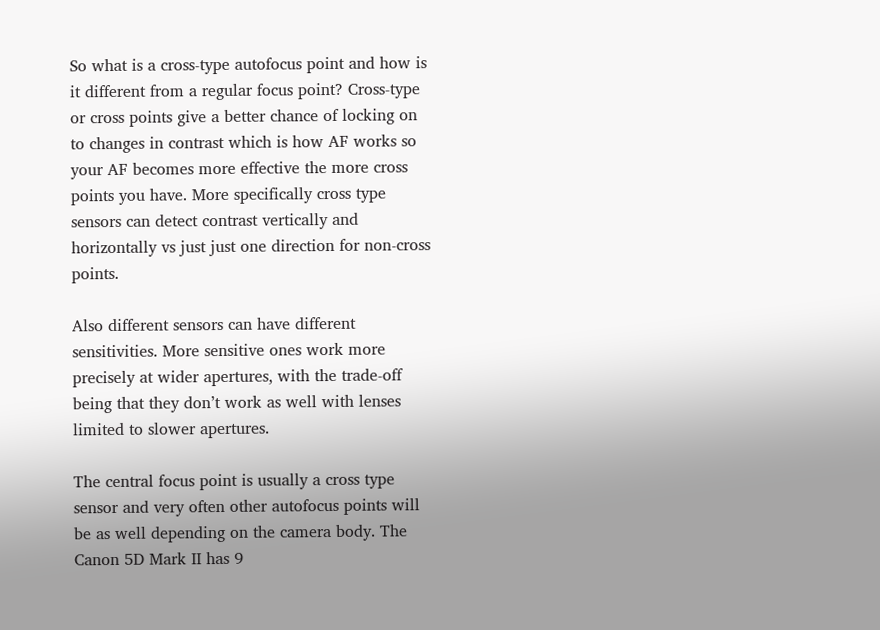So what is a cross-type autofocus point and how is it different from a regular focus point? Cross-type or cross points give a better chance of locking on to changes in contrast which is how AF works so your AF becomes more effective the more cross points you have. More specifically cross type sensors can detect contrast vertically and horizontally vs just just one direction for non-cross points.

Also different sensors can have different sensitivities. More sensitive ones work more precisely at wider apertures, with the trade-off being that they don’t work as well with lenses limited to slower apertures.

The central focus point is usually a cross type sensor and very often other autofocus points will be as well depending on the camera body. The Canon 5D Mark II has 9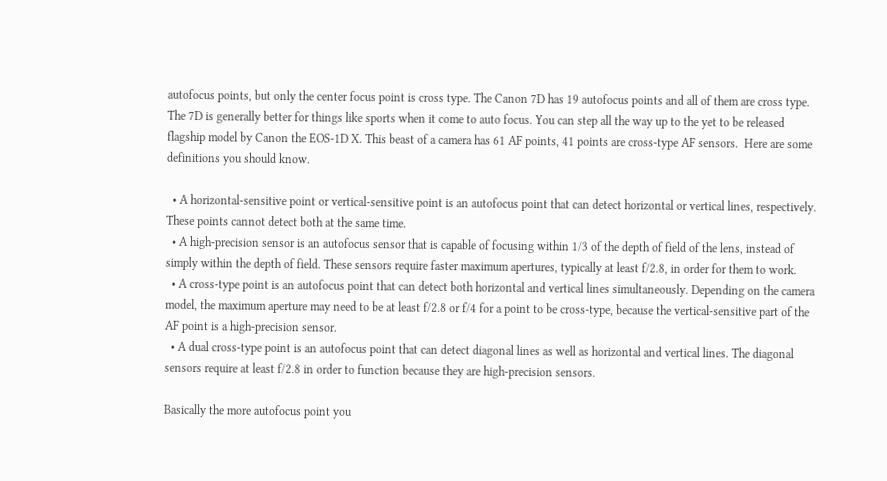autofocus points, but only the center focus point is cross type. The Canon 7D has 19 autofocus points and all of them are cross type. The 7D is generally better for things like sports when it come to auto focus. You can step all the way up to the yet to be released flagship model by Canon the EOS-1D X. This beast of a camera has 61 AF points, 41 points are cross-type AF sensors.  Here are some definitions you should know.

  • A horizontal-sensitive point or vertical-sensitive point is an autofocus point that can detect horizontal or vertical lines, respectively. These points cannot detect both at the same time.
  • A high-precision sensor is an autofocus sensor that is capable of focusing within 1/3 of the depth of field of the lens, instead of simply within the depth of field. These sensors require faster maximum apertures, typically at least f/2.8, in order for them to work.
  • A cross-type point is an autofocus point that can detect both horizontal and vertical lines simultaneously. Depending on the camera model, the maximum aperture may need to be at least f/2.8 or f/4 for a point to be cross-type, because the vertical-sensitive part of the AF point is a high-precision sensor.
  • A dual cross-type point is an autofocus point that can detect diagonal lines as well as horizontal and vertical lines. The diagonal sensors require at least f/2.8 in order to function because they are high-precision sensors.

Basically the more autofocus point you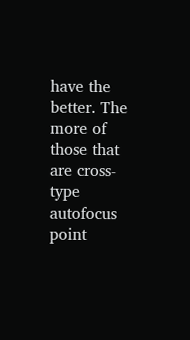have the better. The more of those that are cross-type autofocus point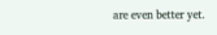are even better yet.